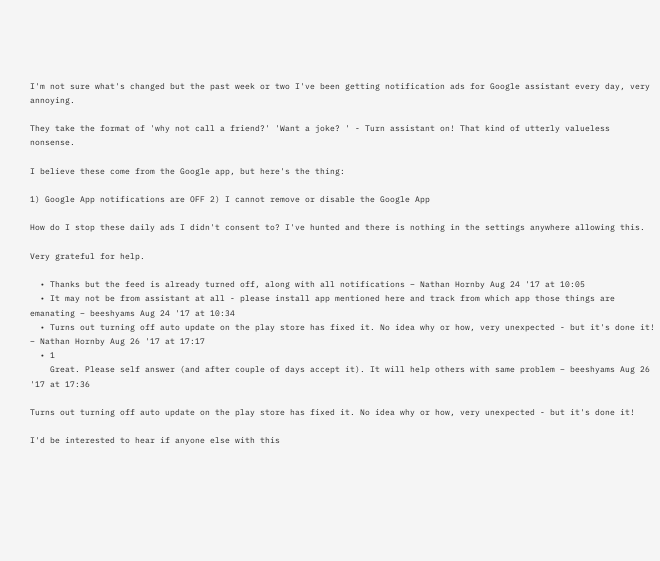I'm not sure what's changed but the past week or two I've been getting notification ads for Google assistant every day, very annoying.

They take the format of 'why not call a friend?' 'Want a joke? ' - Turn assistant on! That kind of utterly valueless nonsense.

I believe these come from the Google app, but here's the thing:

1) Google App notifications are OFF 2) I cannot remove or disable the Google App

How do I stop these daily ads I didn't consent to? I've hunted and there is nothing in the settings anywhere allowing this.

Very grateful for help.

  • Thanks but the feed is already turned off, along with all notifications – Nathan Hornby Aug 24 '17 at 10:05
  • It may not be from assistant at all - please install app mentioned here and track from which app those things are emanating – beeshyams Aug 24 '17 at 10:34
  • Turns out turning off auto update on the play store has fixed it. No idea why or how, very unexpected - but it's done it! – Nathan Hornby Aug 26 '17 at 17:17
  • 1
    Great. Please self answer (and after couple of days accept it). It will help others with same problem – beeshyams Aug 26 '17 at 17:36

Turns out turning off auto update on the play store has fixed it. No idea why or how, very unexpected - but it's done it!

I'd be interested to hear if anyone else with this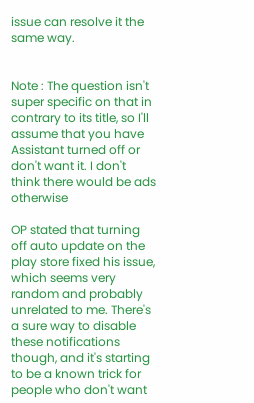issue can resolve it the same way.


Note : The question isn't super specific on that in contrary to its title, so I'll assume that you have Assistant turned off or don't want it. I don't think there would be ads otherwise

OP stated that turning off auto update on the play store fixed his issue, which seems very random and probably unrelated to me. There's a sure way to disable these notifications though, and it's starting to be a known trick for people who don't want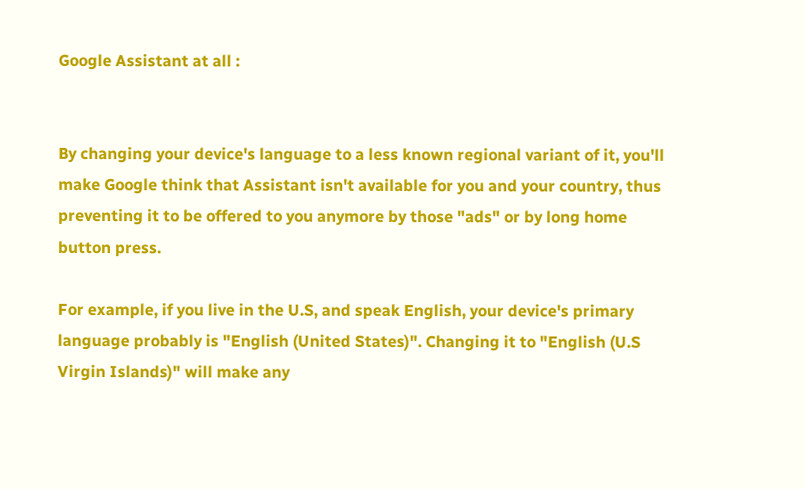Google Assistant at all :


By changing your device's language to a less known regional variant of it, you'll make Google think that Assistant isn't available for you and your country, thus preventing it to be offered to you anymore by those "ads" or by long home button press.

For example, if you live in the U.S, and speak English, your device's primary language probably is "English (United States)". Changing it to "English (U.S Virgin Islands)" will make any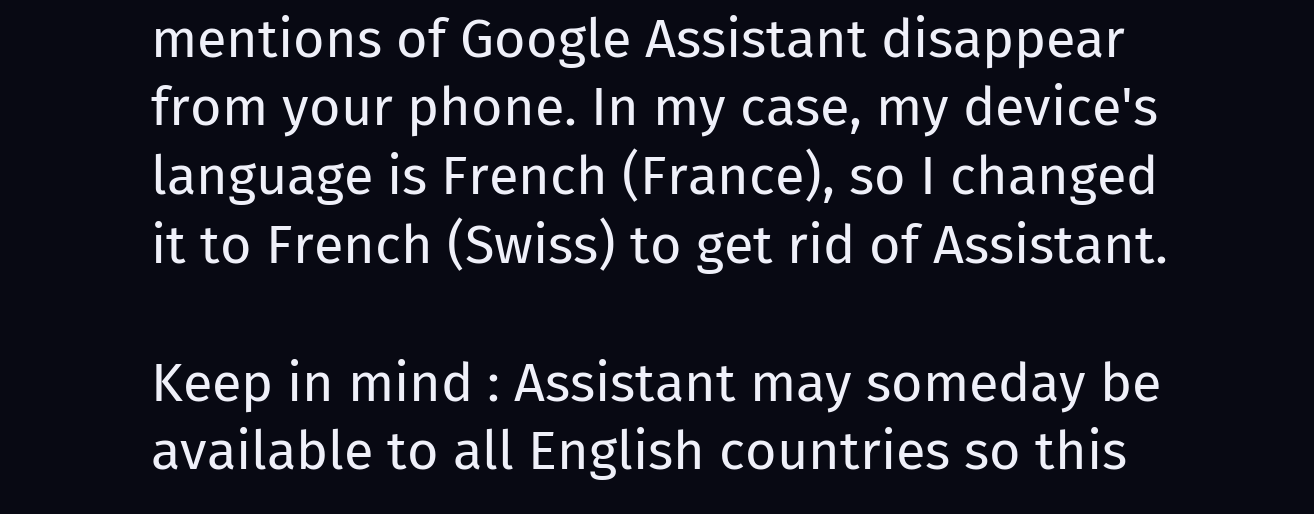mentions of Google Assistant disappear from your phone. In my case, my device's language is French (France), so I changed it to French (Swiss) to get rid of Assistant.

Keep in mind : Assistant may someday be available to all English countries so this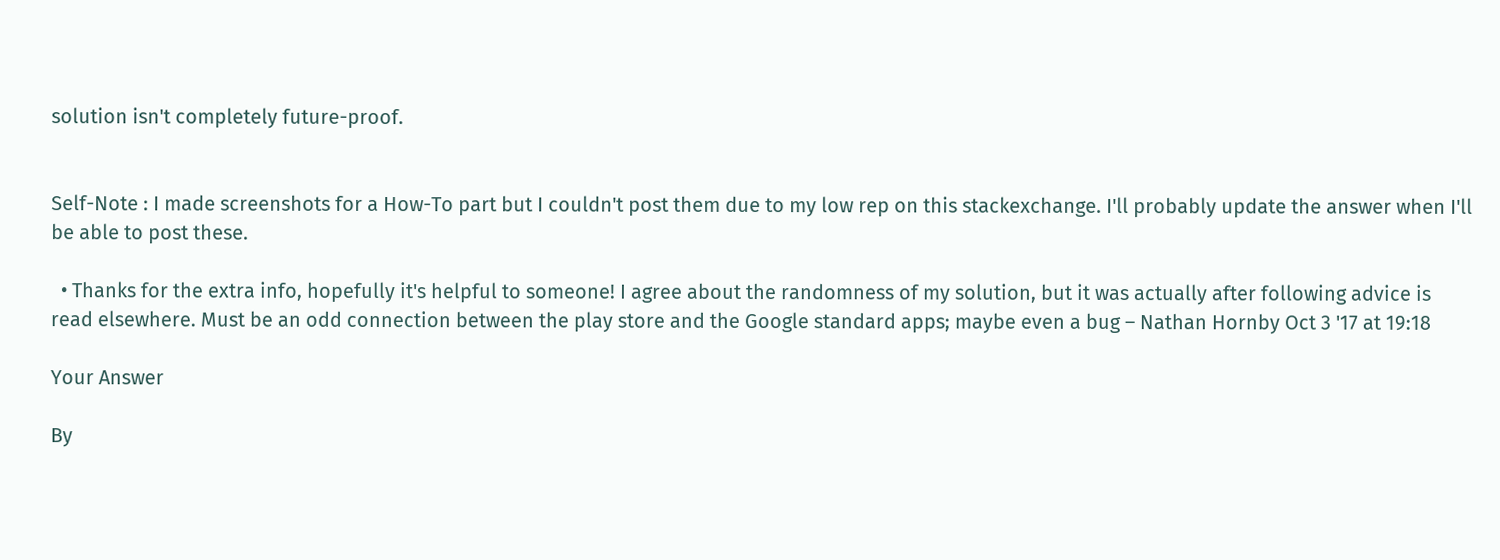solution isn't completely future-proof.


Self-Note : I made screenshots for a How-To part but I couldn't post them due to my low rep on this stackexchange. I'll probably update the answer when I'll be able to post these.

  • Thanks for the extra info, hopefully it's helpful to someone! I agree about the randomness of my solution, but it was actually after following advice is read elsewhere. Must be an odd connection between the play store and the Google standard apps; maybe even a bug – Nathan Hornby Oct 3 '17 at 19:18

Your Answer

By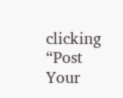clicking “Post Your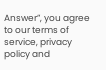Answer”, you agree to our terms of service, privacy policy and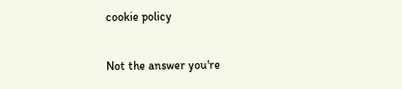cookie policy

Not the answer you're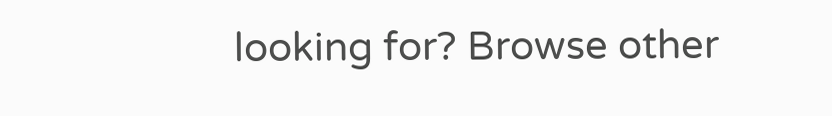looking for? Browse other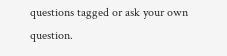questions tagged or ask your own question.